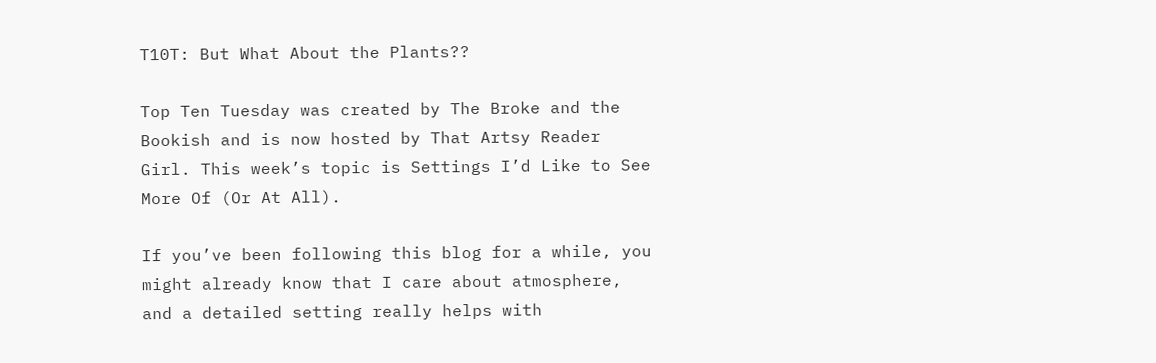T10T: But What About the Plants??

Top Ten Tuesday was created by The Broke and the Bookish and is now hosted by That Artsy Reader Girl. This week’s topic is Settings I’d Like to See More Of (Or At All).

If you’ve been following this blog for a while, you might already know that I care about atmosphere, and a detailed setting really helps with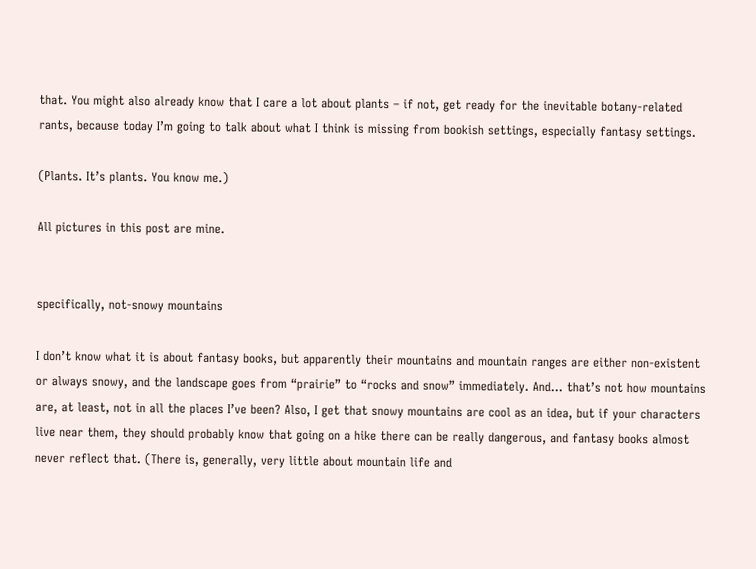that. You might also already know that I care a lot about plants – if not, get ready for the inevitable botany-related rants, because today I’m going to talk about what I think is missing from bookish settings, especially fantasy settings.

(Plants. It’s plants. You know me.)

All pictures in this post are mine.


specifically, not-snowy mountains

I don’t know what it is about fantasy books, but apparently their mountains and mountain ranges are either non-existent or always snowy, and the landscape goes from “prairie” to “rocks and snow” immediately. And… that’s not how mountains are, at least, not in all the places I’ve been? Also, I get that snowy mountains are cool as an idea, but if your characters live near them, they should probably know that going on a hike there can be really dangerous, and fantasy books almost never reflect that. (There is, generally, very little about mountain life and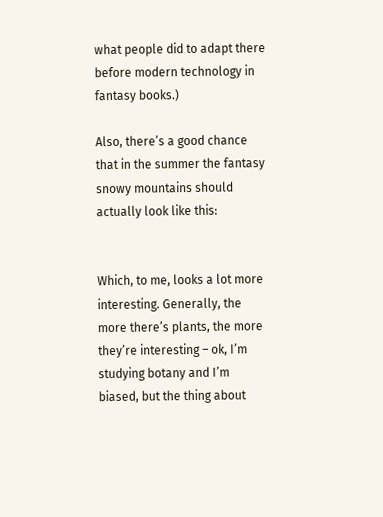what people did to adapt there before modern technology in fantasy books.)

Also, there’s a good chance that in the summer the fantasy snowy mountains should actually look like this:


Which, to me, looks a lot more interesting. Generally, the more there’s plants, the more they’re interesting – ok, I’m studying botany and I’m biased, but the thing about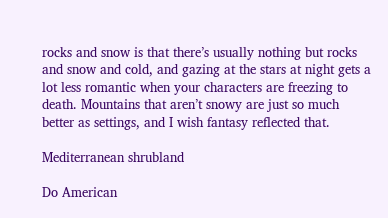rocks and snow is that there’s usually nothing but rocks and snow and cold, and gazing at the stars at night gets a lot less romantic when your characters are freezing to death. Mountains that aren’t snowy are just so much better as settings, and I wish fantasy reflected that.

Mediterranean shrubland

Do American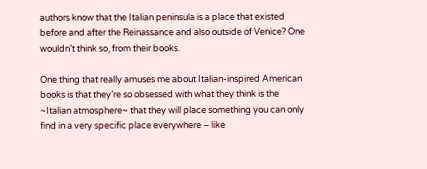authors know that the Italian peninsula is a place that existed before and after the Reinassance and also outside of Venice? One wouldn’t think so, from their books.

One thing that really amuses me about Italian-inspired American books is that they’re so obsessed with what they think is the ~Italian atmosphere~ that they will place something you can only find in a very specific place everywhere – like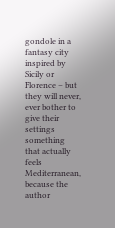gondole in a fantasy city inspired by Sicily or Florence – but they will never, ever bother to give their settings something that actually feels Mediterranean, because the author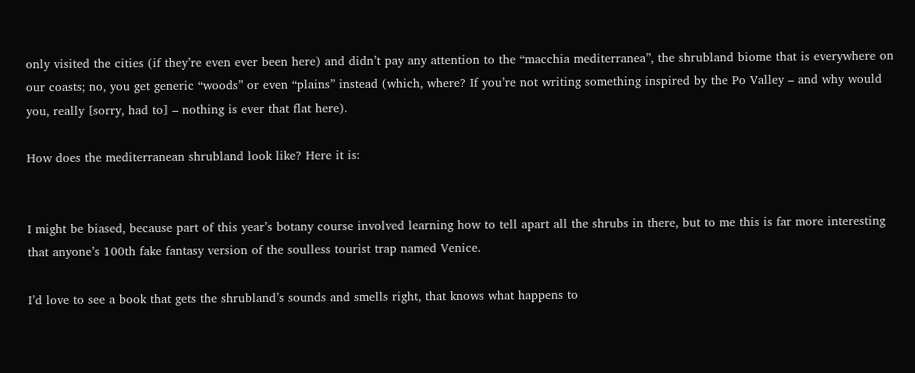only visited the cities (if they’re even ever been here) and didn’t pay any attention to the “macchia mediterranea”, the shrubland biome that is everywhere on our coasts; no, you get generic “woods” or even “plains” instead (which, where? If you’re not writing something inspired by the Po Valley – and why would you, really [sorry, had to] – nothing is ever that flat here).

How does the mediterranean shrubland look like? Here it is:


I might be biased, because part of this year’s botany course involved learning how to tell apart all the shrubs in there, but to me this is far more interesting that anyone’s 100th fake fantasy version of the soulless tourist trap named Venice.

I’d love to see a book that gets the shrubland’s sounds and smells right, that knows what happens to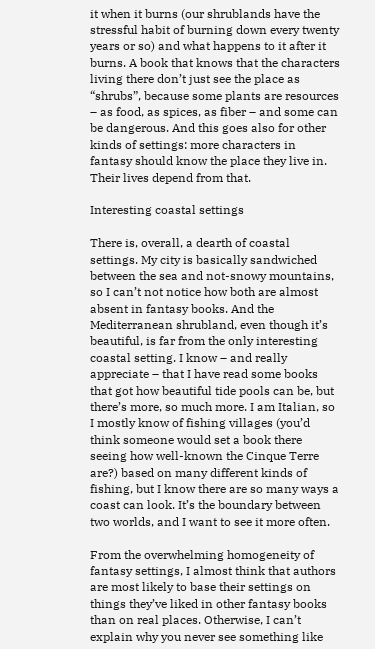it when it burns (our shrublands have the stressful habit of burning down every twenty years or so) and what happens to it after it burns. A book that knows that the characters living there don’t just see the place as “shrubs”, because some plants are resources – as food, as spices, as fiber – and some can be dangerous. And this goes also for other kinds of settings: more characters in fantasy should know the place they live in. Their lives depend from that.

Interesting coastal settings

There is, overall, a dearth of coastal settings. My city is basically sandwiched between the sea and not-snowy mountains, so I can’t not notice how both are almost absent in fantasy books. And the Mediterranean shrubland, even though it’s beautiful, is far from the only interesting coastal setting. I know – and really appreciate – that I have read some books that got how beautiful tide pools can be, but there’s more, so much more. I am Italian, so I mostly know of fishing villages (you’d think someone would set a book there seeing how well-known the Cinque Terre are?) based on many different kinds of fishing, but I know there are so many ways a coast can look. It’s the boundary between two worlds, and I want to see it more often.

From the overwhelming homogeneity of fantasy settings, I almost think that authors are most likely to base their settings on things they’ve liked in other fantasy books than on real places. Otherwise, I can’t explain why you never see something like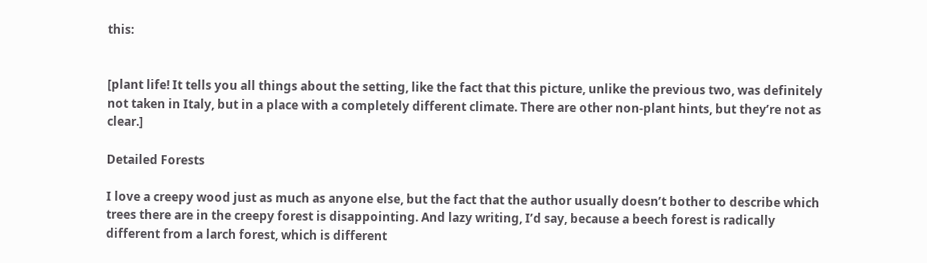this:


[plant life! It tells you all things about the setting, like the fact that this picture, unlike the previous two, was definitely not taken in Italy, but in a place with a completely different climate. There are other non-plant hints, but they’re not as clear.]

Detailed Forests

I love a creepy wood just as much as anyone else, but the fact that the author usually doesn’t bother to describe which trees there are in the creepy forest is disappointing. And lazy writing, I’d say, because a beech forest is radically different from a larch forest, which is different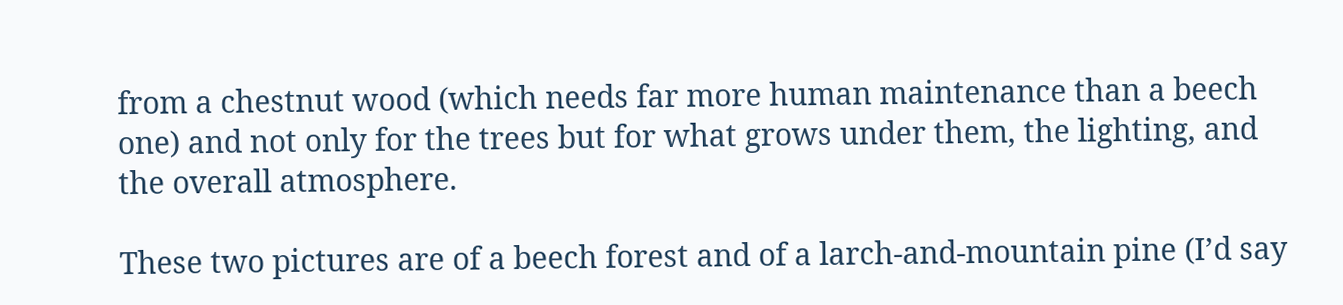from a chestnut wood (which needs far more human maintenance than a beech one) and not only for the trees but for what grows under them, the lighting, and the overall atmosphere.

These two pictures are of a beech forest and of a larch-and-mountain pine (I’d say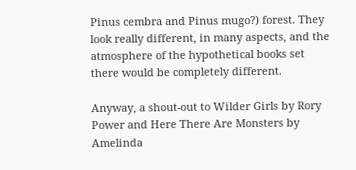Pinus cembra and Pinus mugo?) forest. They look really different, in many aspects, and the atmosphere of the hypothetical books set there would be completely different.

Anyway, a shout-out to Wilder Girls by Rory Power and Here There Are Monsters by Amelinda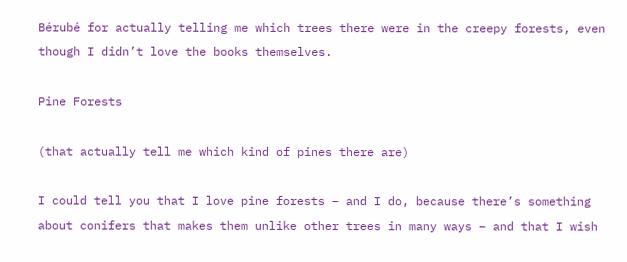Bérubé for actually telling me which trees there were in the creepy forests, even though I didn’t love the books themselves.

Pine Forests

(that actually tell me which kind of pines there are)

I could tell you that I love pine forests – and I do, because there’s something about conifers that makes them unlike other trees in many ways – and that I wish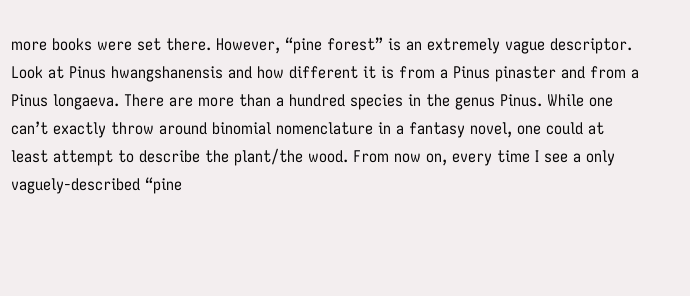more books were set there. However, “pine forest” is an extremely vague descriptor. Look at Pinus hwangshanensis and how different it is from a Pinus pinaster and from a Pinus longaeva. There are more than a hundred species in the genus Pinus. While one can’t exactly throw around binomial nomenclature in a fantasy novel, one could at least attempt to describe the plant/the wood. From now on, every time I see a only vaguely-described “pine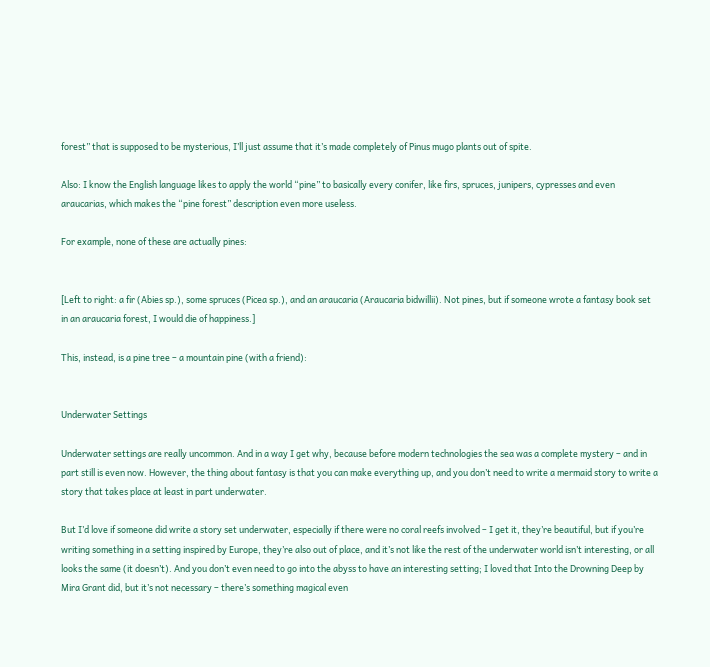forest” that is supposed to be mysterious, I’ll just assume that it’s made completely of Pinus mugo plants out of spite.

Also: I know the English language likes to apply the world “pine” to basically every conifer, like firs, spruces, junipers, cypresses and even araucarias, which makes the “pine forest” description even more useless.

For example, none of these are actually pines:


[Left to right: a fir (Abies sp.), some spruces (Picea sp.), and an araucaria (Araucaria bidwillii). Not pines, but if someone wrote a fantasy book set in an araucaria forest, I would die of happiness.]

This, instead, is a pine tree – a mountain pine (with a friend):


Underwater Settings

Underwater settings are really uncommon. And in a way I get why, because before modern technologies the sea was a complete mystery – and in part still is even now. However, the thing about fantasy is that you can make everything up, and you don’t need to write a mermaid story to write a story that takes place at least in part underwater.

But I’d love if someone did write a story set underwater, especially if there were no coral reefs involved – I get it, they’re beautiful, but if you’re writing something in a setting inspired by Europe, they’re also out of place, and it’s not like the rest of the underwater world isn’t interesting, or all looks the same (it doesn’t). And you don’t even need to go into the abyss to have an interesting setting; I loved that Into the Drowning Deep by Mira Grant did, but it’s not necessary – there’s something magical even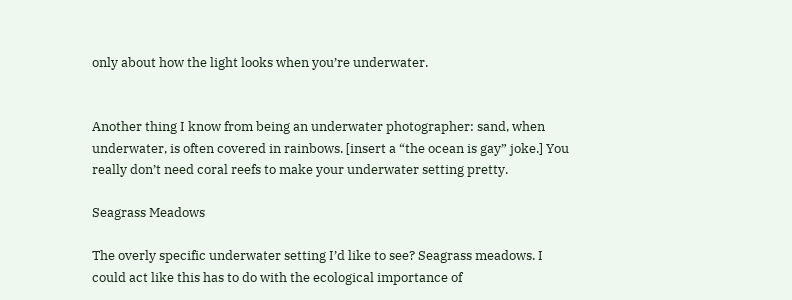only about how the light looks when you’re underwater.


Another thing I know from being an underwater photographer: sand, when underwater, is often covered in rainbows. [insert a “the ocean is gay” joke.] You really don’t need coral reefs to make your underwater setting pretty.

Seagrass Meadows

The overly specific underwater setting I’d like to see? Seagrass meadows. I could act like this has to do with the ecological importance of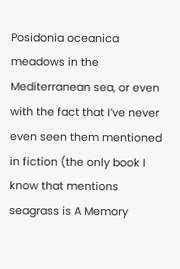Posidonia oceanica meadows in the Mediterranean sea, or even with the fact that I’ve never even seen them mentioned in fiction (the only book I know that mentions seagrass is A Memory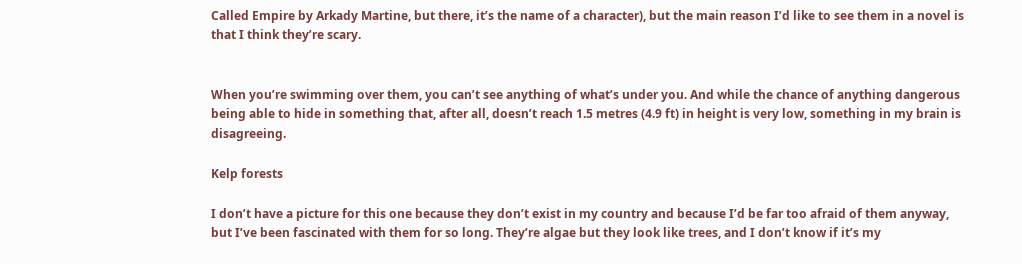Called Empire by Arkady Martine, but there, it’s the name of a character), but the main reason I’d like to see them in a novel is that I think they’re scary.


When you’re swimming over them, you can’t see anything of what’s under you. And while the chance of anything dangerous being able to hide in something that, after all, doesn’t reach 1.5 metres (4.9 ft) in height is very low, something in my brain is disagreeing.

Kelp forests

I don’t have a picture for this one because they don’t exist in my country and because I’d be far too afraid of them anyway, but I’ve been fascinated with them for so long. They’re algae but they look like trees, and I don’t know if it’s my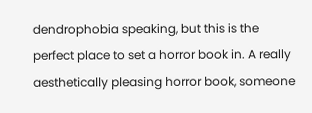dendrophobia speaking, but this is the perfect place to set a horror book in. A really aesthetically pleasing horror book, someone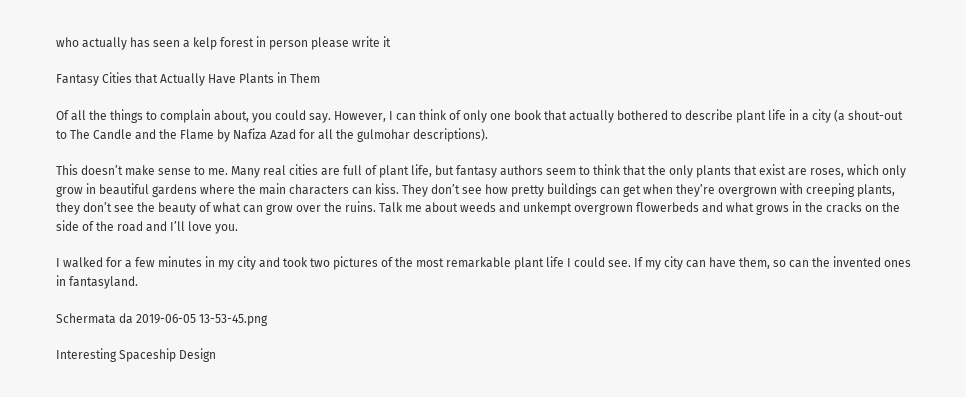who actually has seen a kelp forest in person please write it

Fantasy Cities that Actually Have Plants in Them

Of all the things to complain about, you could say. However, I can think of only one book that actually bothered to describe plant life in a city (a shout-out to The Candle and the Flame by Nafiza Azad for all the gulmohar descriptions).

This doesn’t make sense to me. Many real cities are full of plant life, but fantasy authors seem to think that the only plants that exist are roses, which only grow in beautiful gardens where the main characters can kiss. They don’t see how pretty buildings can get when they’re overgrown with creeping plants, they don’t see the beauty of what can grow over the ruins. Talk me about weeds and unkempt overgrown flowerbeds and what grows in the cracks on the side of the road and I’ll love you.

I walked for a few minutes in my city and took two pictures of the most remarkable plant life I could see. If my city can have them, so can the invented ones in fantasyland.

Schermata da 2019-06-05 13-53-45.png

Interesting Spaceship Design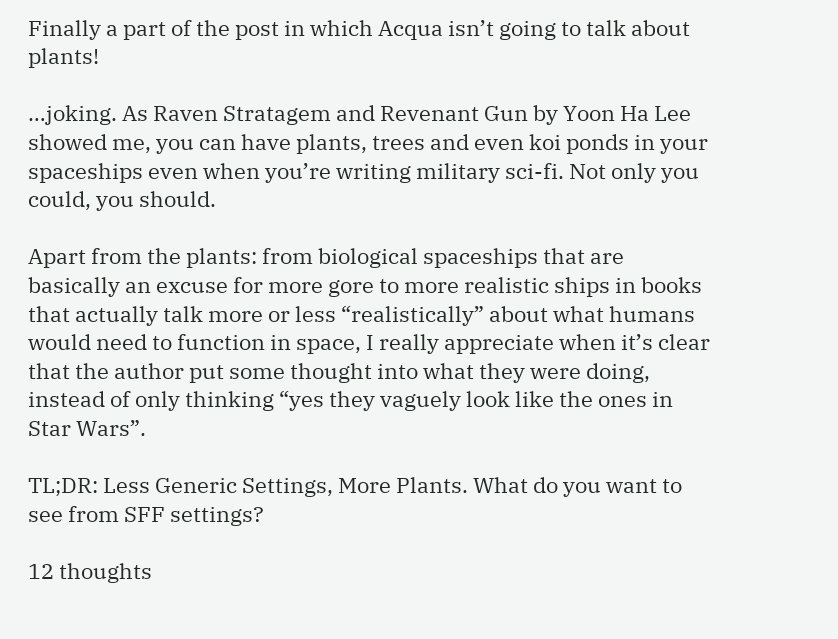Finally a part of the post in which Acqua isn’t going to talk about plants!

…joking. As Raven Stratagem and Revenant Gun by Yoon Ha Lee showed me, you can have plants, trees and even koi ponds in your spaceships even when you’re writing military sci-fi. Not only you could, you should.

Apart from the plants: from biological spaceships that are basically an excuse for more gore to more realistic ships in books that actually talk more or less “realistically” about what humans would need to function in space, I really appreciate when it’s clear that the author put some thought into what they were doing, instead of only thinking “yes they vaguely look like the ones in Star Wars”.

TL;DR: Less Generic Settings, More Plants. What do you want to see from SFF settings?

12 thoughts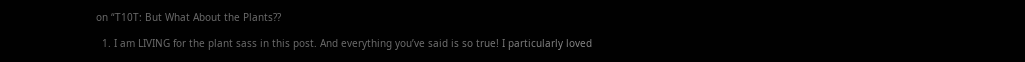on “T10T: But What About the Plants??

  1. I am LIVING for the plant sass in this post. And everything you’ve said is so true! I particularly loved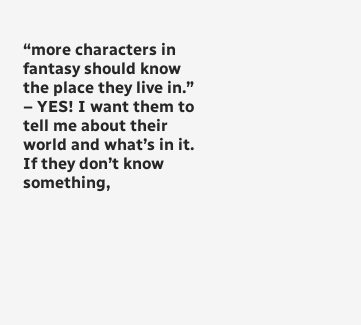“more characters in fantasy should know the place they live in.” – YES! I want them to tell me about their world and what’s in it. If they don’t know something,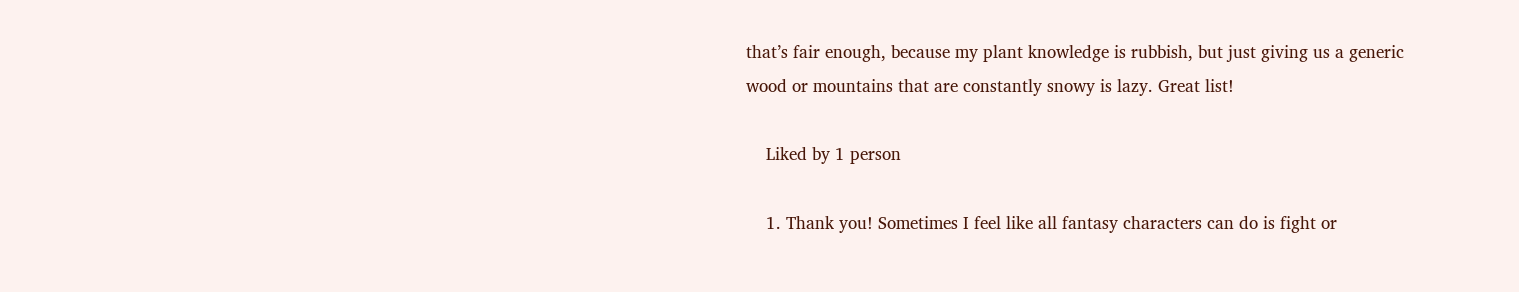that’s fair enough, because my plant knowledge is rubbish, but just giving us a generic wood or mountains that are constantly snowy is lazy. Great list!

    Liked by 1 person

    1. Thank you! Sometimes I feel like all fantasy characters can do is fight or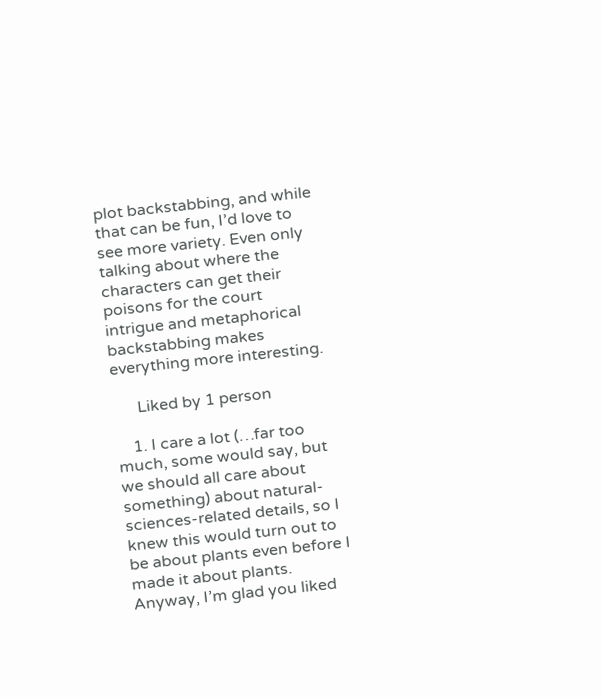plot backstabbing, and while that can be fun, I’d love to see more variety. Even only talking about where the characters can get their poisons for the court intrigue and metaphorical backstabbing makes everything more interesting.

      Liked by 1 person

    1. I care a lot (…far too much, some would say, but we should all care about something) about natural-sciences-related details, so I knew this would turn out to be about plants even before I made it about plants. Anyway, I’m glad you liked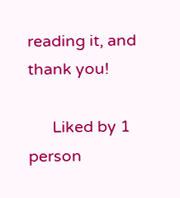reading it, and thank you!

      Liked by 1 person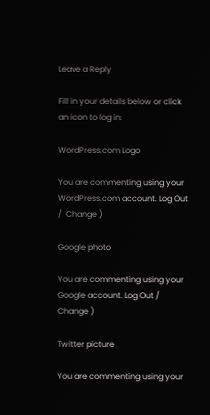Leave a Reply

Fill in your details below or click an icon to log in:

WordPress.com Logo

You are commenting using your WordPress.com account. Log Out /  Change )

Google photo

You are commenting using your Google account. Log Out /  Change )

Twitter picture

You are commenting using your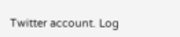Twitter account. Log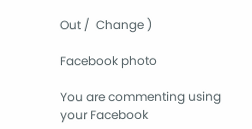Out /  Change )

Facebook photo

You are commenting using your Facebook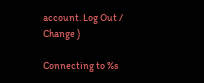account. Log Out /  Change )

Connecting to %s